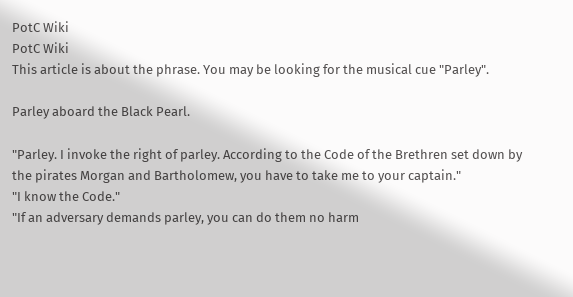PotC Wiki
PotC Wiki
This article is about the phrase. You may be looking for the musical cue "Parley".

Parley aboard the Black Pearl.

"Parley. I invoke the right of parley. According to the Code of the Brethren set down by the pirates Morgan and Bartholomew, you have to take me to your captain."
"I know the Code."
"If an adversary demands parley, you can do them no harm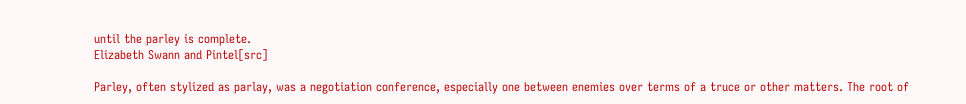until the parley is complete.
Elizabeth Swann and Pintel[src]

Parley, often stylized as parlay, was a negotiation conference, especially one between enemies over terms of a truce or other matters. The root of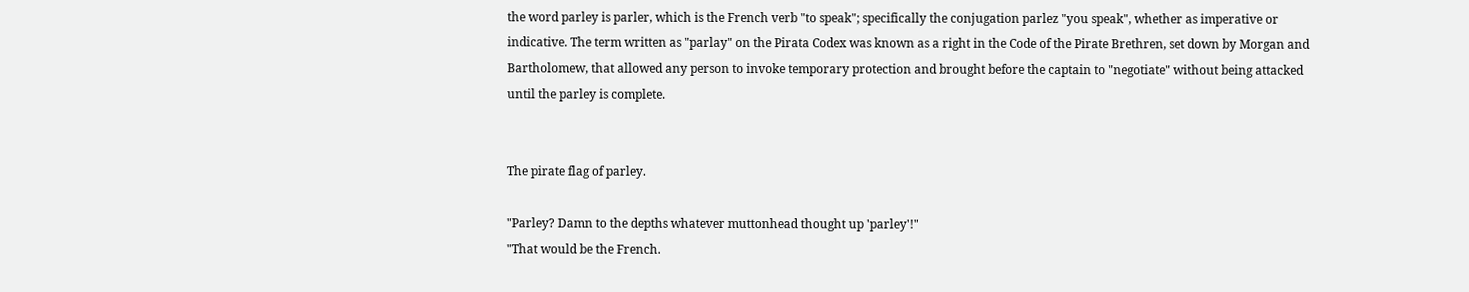the word parley is parler, which is the French verb "to speak"; specifically the conjugation parlez "you speak", whether as imperative or indicative. The term written as "parlay" on the Pirata Codex was known as a right in the Code of the Pirate Brethren, set down by Morgan and Bartholomew, that allowed any person to invoke temporary protection and brought before the captain to "negotiate" without being attacked until the parley is complete.


The pirate flag of parley.

"Parley? Damn to the depths whatever muttonhead thought up 'parley'!"
"That would be the French.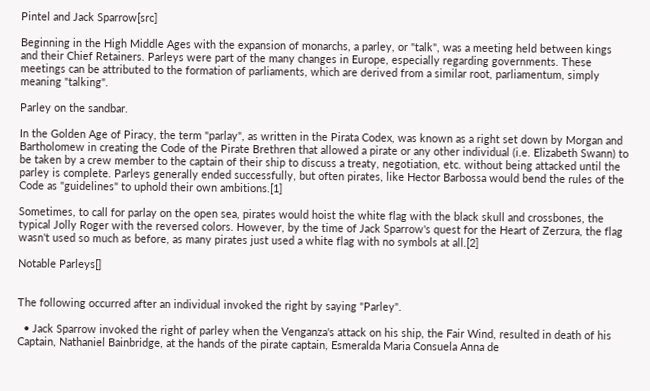Pintel and Jack Sparrow[src]

Beginning in the High Middle Ages with the expansion of monarchs, a parley, or "talk", was a meeting held between kings and their Chief Retainers. Parleys were part of the many changes in Europe, especially regarding governments. These meetings can be attributed to the formation of parliaments, which are derived from a similar root, parliamentum, simply meaning "talking".

Parley on the sandbar.

In the Golden Age of Piracy, the term "parlay", as written in the Pirata Codex, was known as a right set down by Morgan and Bartholomew in creating the Code of the Pirate Brethren that allowed a pirate or any other individual (i.e. Elizabeth Swann) to be taken by a crew member to the captain of their ship to discuss a treaty, negotiation, etc. without being attacked until the parley is complete. Parleys generally ended successfully, but often pirates, like Hector Barbossa would bend the rules of the Code as "guidelines" to uphold their own ambitions.[1]

Sometimes, to call for parlay on the open sea, pirates would hoist the white flag with the black skull and crossbones, the typical Jolly Roger with the reversed colors. However, by the time of Jack Sparrow's quest for the Heart of Zerzura, the flag wasn't used so much as before, as many pirates just used a white flag with no symbols at all.[2]

Notable Parleys[]


The following occurred after an individual invoked the right by saying "Parley".

  • Jack Sparrow invoked the right of parley when the Venganza's attack on his ship, the Fair Wind, resulted in death of his Captain, Nathaniel Bainbridge, at the hands of the pirate captain, Esmeralda Maria Consuela Anna de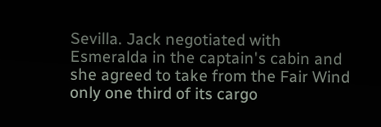Sevilla. Jack negotiated with Esmeralda in the captain's cabin and she agreed to take from the Fair Wind only one third of its cargo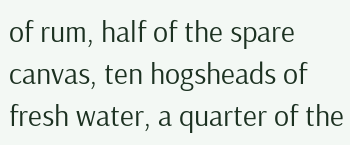of rum, half of the spare canvas, ten hogsheads of fresh water, a quarter of the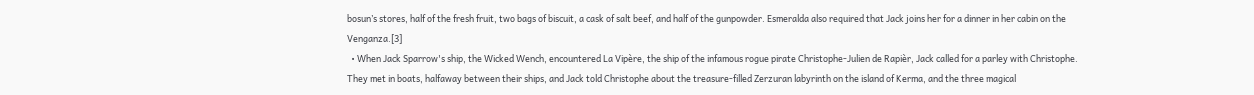bosun’s stores, half of the fresh fruit, two bags of biscuit, a cask of salt beef, and half of the gunpowder. Esmeralda also required that Jack joins her for a dinner in her cabin on the Venganza.[3]
  • When Jack Sparrow's ship, the Wicked Wench, encountered La Vipère, the ship of the infamous rogue pirate Christophe-Julien de Rapièr, Jack called for a parley with Christophe. They met in boats, halfaway between their ships, and Jack told Christophe about the treasure-filled Zerzuran labyrinth on the island of Kerma, and the three magical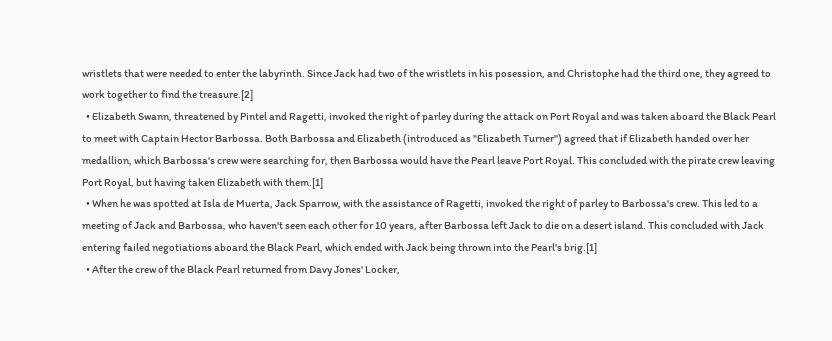wristlets that were needed to enter the labyrinth. Since Jack had two of the wristlets in his posession, and Christophe had the third one, they agreed to work together to find the treasure.[2]
  • Elizabeth Swann, threatened by Pintel and Ragetti, invoked the right of parley during the attack on Port Royal and was taken aboard the Black Pearl to meet with Captain Hector Barbossa. Both Barbossa and Elizabeth (introduced as "Elizabeth Turner") agreed that if Elizabeth handed over her medallion, which Barbossa's crew were searching for, then Barbossa would have the Pearl leave Port Royal. This concluded with the pirate crew leaving Port Royal, but having taken Elizabeth with them.[1]
  • When he was spotted at Isla de Muerta, Jack Sparrow, with the assistance of Ragetti, invoked the right of parley to Barbossa's crew. This led to a meeting of Jack and Barbossa, who haven't seen each other for 10 years, after Barbossa left Jack to die on a desert island. This concluded with Jack entering failed negotiations aboard the Black Pearl, which ended with Jack being thrown into the Pearl's brig.[1]
  • After the crew of the Black Pearl returned from Davy Jones' Locker,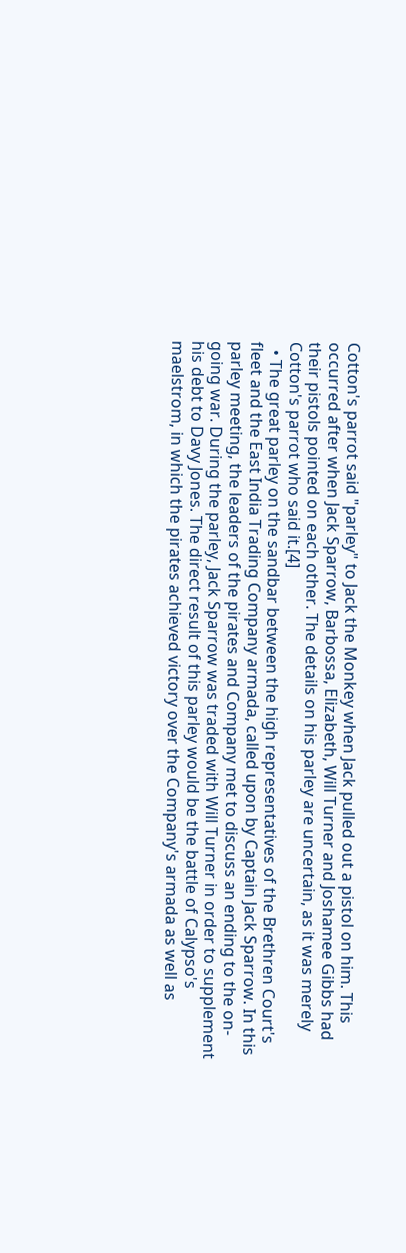Cotton's parrot said "parley" to Jack the Monkey when Jack pulled out a pistol on him. This occurred after when Jack Sparrow, Barbossa, Elizabeth, Will Turner and Joshamee Gibbs had their pistols pointed on each other. The details on his parley are uncertain, as it was merely Cotton's parrot who said it.[4]
  • The great parley on the sandbar between the high representatives of the Brethren Court's fleet and the East India Trading Company armada, called upon by Captain Jack Sparrow. In this parley meeting, the leaders of the pirates and Company met to discuss an ending to the on-going war. During the parley, Jack Sparrow was traded with Will Turner in order to supplement his debt to Davy Jones. The direct result of this parley would be the battle of Calypso's maelstrom, in which the pirates achieved victory over the Company's armada as well as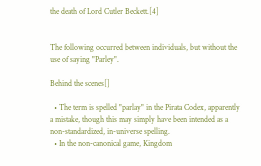the death of Lord Cutler Beckett.[4]


The following occurred between individuals, but without the use of saying "Parley".

Behind the scenes[]

  • The term is spelled "parlay" in the Pirata Codex, apparently a mistake, though this may simply have been intended as a non-standardized, in-universe spelling.
  • In the non-canonical game, Kingdom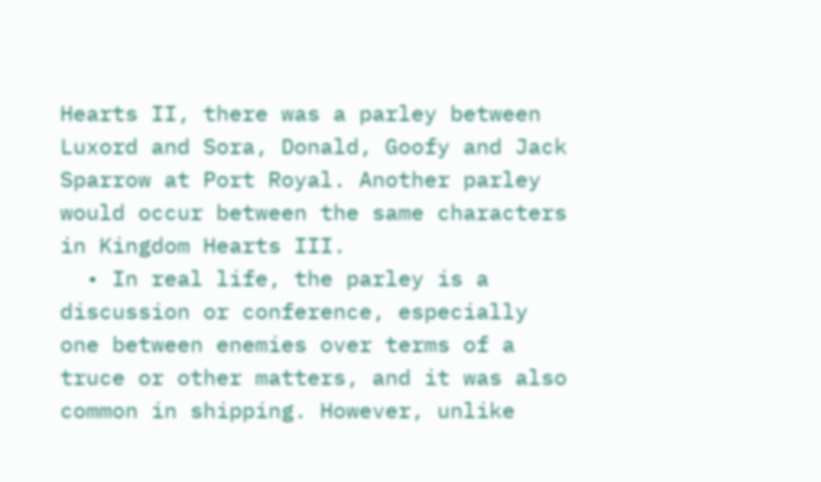Hearts II, there was a parley between Luxord and Sora, Donald, Goofy and Jack Sparrow at Port Royal. Another parley would occur between the same characters in Kingdom Hearts III.
  • In real life, the parley is a discussion or conference, especially one between enemies over terms of a truce or other matters, and it was also common in shipping. However, unlike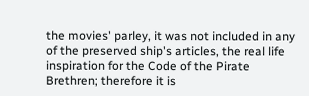the movies' parley, it was not included in any of the preserved ship's articles, the real life inspiration for the Code of the Pirate Brethren; therefore it is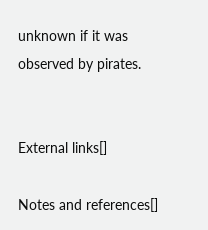unknown if it was observed by pirates.


External links[]

Notes and references[]